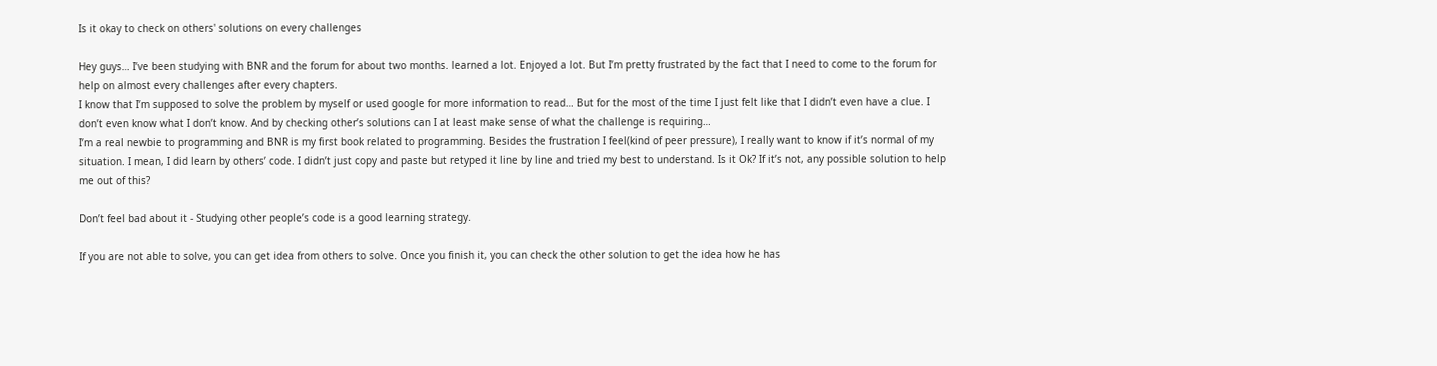Is it okay to check on others' solutions on every challenges

Hey guys… I’ve been studying with BNR and the forum for about two months. learned a lot. Enjoyed a lot. But I’m pretty frustrated by the fact that I need to come to the forum for help on almost every challenges after every chapters.
I know that I’m supposed to solve the problem by myself or used google for more information to read… But for the most of the time I just felt like that I didn’t even have a clue. I don’t even know what I don’t know. And by checking other’s solutions can I at least make sense of what the challenge is requiring…
I’m a real newbie to programming and BNR is my first book related to programming. Besides the frustration I feel(kind of peer pressure), I really want to know if it’s normal of my situation. I mean, I did learn by others’ code. I didn’t just copy and paste but retyped it line by line and tried my best to understand. Is it Ok? If it’s not, any possible solution to help me out of this?

Don’t feel bad about it - Studying other people’s code is a good learning strategy.

If you are not able to solve, you can get idea from others to solve. Once you finish it, you can check the other solution to get the idea how he has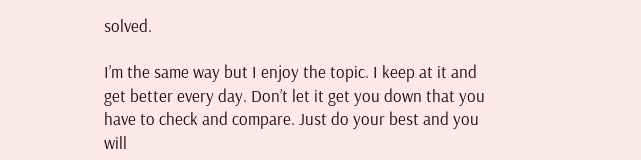solved.

I’m the same way but I enjoy the topic. I keep at it and get better every day. Don’t let it get you down that you have to check and compare. Just do your best and you will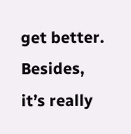get better. Besides, it’s really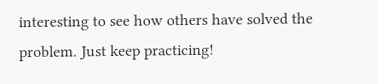interesting to see how others have solved the problem. Just keep practicing!